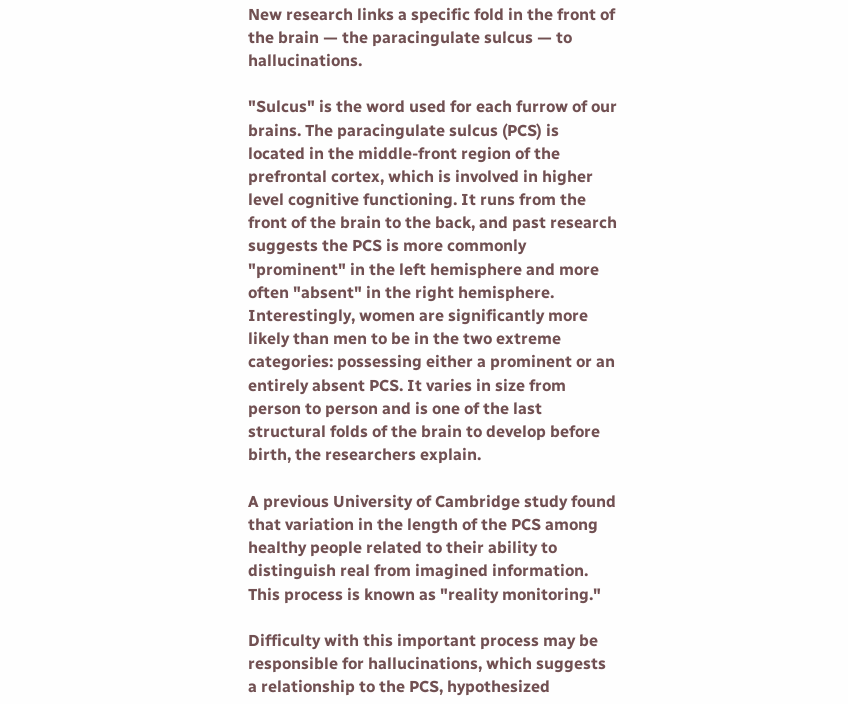New research links a specific fold in the front of the brain — the paracingulate sulcus — to hallucinations.

"Sulcus" is the word used for each furrow of our brains. The paracingulate sulcus (PCS) is located in the middle-front region of the prefrontal cortex, which is involved in higher level cognitive functioning. It runs from the front of the brain to the back, and past research suggests the PCS is more commonly "prominent" in the left hemisphere and more often "absent" in the right hemisphere. Interestingly, women are significantly more likely than men to be in the two extreme categories: possessing either a prominent or an entirely absent PCS. It varies in size from person to person and is one of the last structural folds of the brain to develop before birth, the researchers explain.

A previous University of Cambridge study found that variation in the length of the PCS among healthy people related to their ability to distinguish real from imagined information. This process is known as "reality monitoring."

Difficulty with this important process may be responsible for hallucinations, which suggests a relationship to the PCS, hypothesized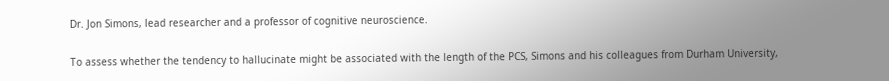Dr. Jon Simons, lead researcher and a professor of cognitive neuroscience.

To assess whether the tendency to hallucinate might be associated with the length of the PCS, Simons and his colleagues from Durham University,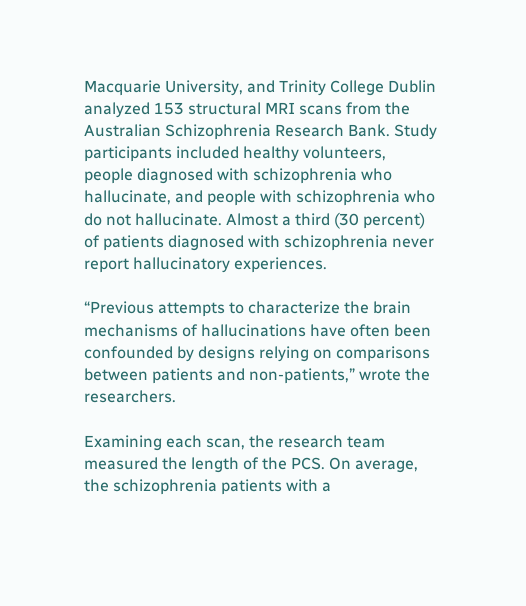Macquarie University, and Trinity College Dublin analyzed 153 structural MRI scans from the Australian Schizophrenia Research Bank. Study participants included healthy volunteers, people diagnosed with schizophrenia who hallucinate, and people with schizophrenia who do not hallucinate. Almost a third (30 percent) of patients diagnosed with schizophrenia never report hallucinatory experiences.

“Previous attempts to characterize the brain mechanisms of hallucinations have often been confounded by designs relying on comparisons between patients and non-patients,” wrote the researchers.

Examining each scan, the research team measured the length of the PCS. On average, the schizophrenia patients with a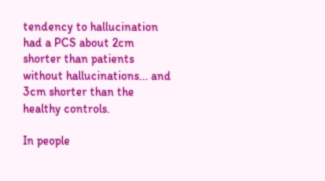tendency to hallucination had a PCS about 2cm shorter than patients without hallucinations... and 3cm shorter than the healthy controls.

In people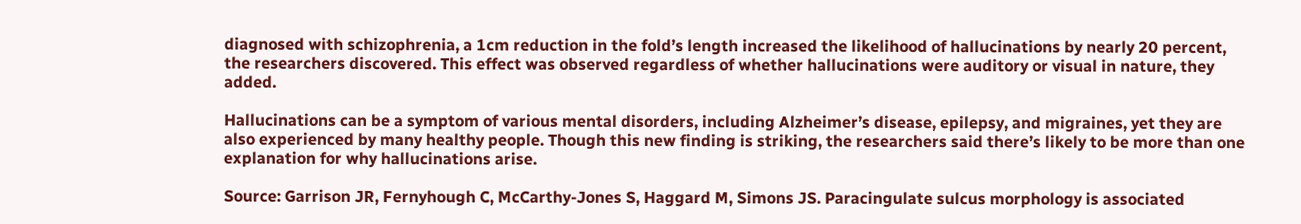diagnosed with schizophrenia, a 1cm reduction in the fold’s length increased the likelihood of hallucinations by nearly 20 percent, the researchers discovered. This effect was observed regardless of whether hallucinations were auditory or visual in nature, they added.

Hallucinations can be a symptom of various mental disorders, including Alzheimer’s disease, epilepsy, and migraines, yet they are also experienced by many healthy people. Though this new finding is striking, the researchers said there’s likely to be more than one explanation for why hallucinations arise.

Source: Garrison JR, Fernyhough C, McCarthy-Jones S, Haggard M, Simons JS. Paracingulate sulcus morphology is associated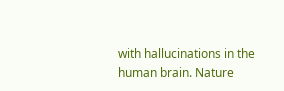with hallucinations in the human brain. Nature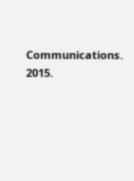Communications. 2015.